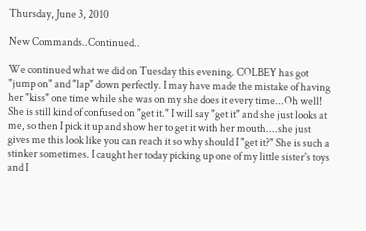Thursday, June 3, 2010

New Commands..Continued..

We continued what we did on Tuesday this evening. COLBEY has got "jump on" and "lap" down perfectly. I may have made the mistake of having her "kiss" one time while she was on my she does it every time...Oh well! She is still kind of confused on "get it." I will say "get it" and she just looks at me, so then I pick it up and show her to get it with her mouth....she just gives me this look like you can reach it so why should I "get it?" She is such a stinker sometimes. I caught her today picking up one of my little sister's toys and I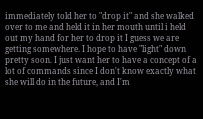immediately told her to "drop it" and she walked over to me and held it in her mouth until i held out my hand for her to drop it I guess we are getting somewhere. I hope to have "light" down pretty soon. I just want her to have a concept of a lot of commands since I don't know exactly what she will do in the future, and I'm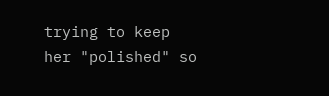trying to keep her "polished" so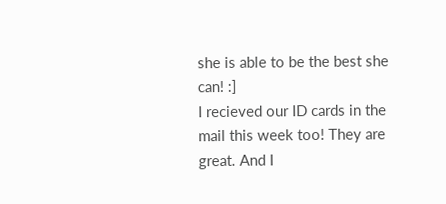she is able to be the best she can! :]
I recieved our ID cards in the mail this week too! They are great. And I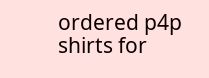ordered p4p shirts for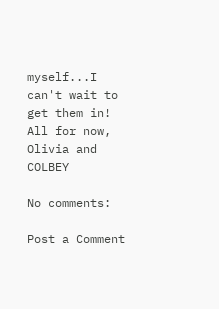myself...I can't wait to get them in!
All for now,
Olivia and COLBEY

No comments:

Post a Comment